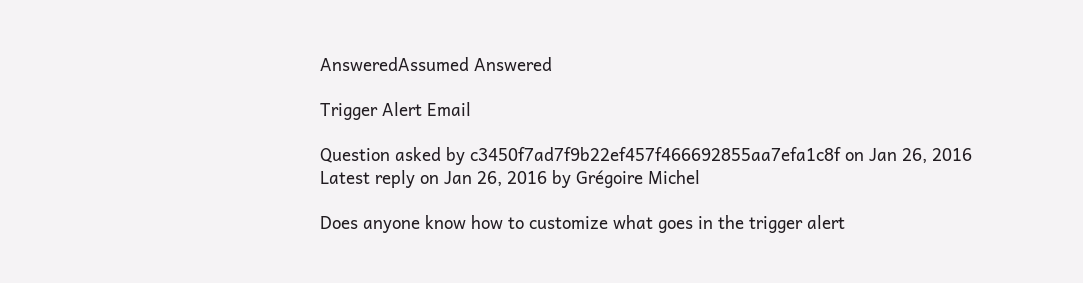AnsweredAssumed Answered

Trigger Alert Email

Question asked by c3450f7ad7f9b22ef457f466692855aa7efa1c8f on Jan 26, 2016
Latest reply on Jan 26, 2016 by Grégoire Michel

Does anyone know how to customize what goes in the trigger alert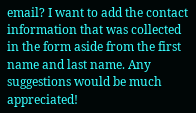email? I want to add the contact information that was collected in the form aside from the first name and last name. Any suggestions would be much appreciated!